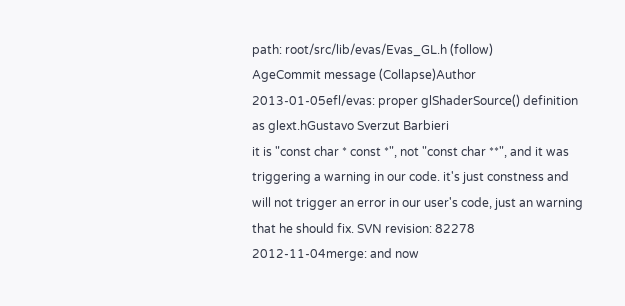path: root/src/lib/evas/Evas_GL.h (follow)
AgeCommit message (Collapse)Author
2013-01-05efl/evas: proper glShaderSource() definition as glext.hGustavo Sverzut Barbieri
it is "const char * const *", not "const char **", and it was triggering a warning in our code. it's just constness and will not trigger an error in our user's code, just an warning that he should fix. SVN revision: 82278
2012-11-04merge: and now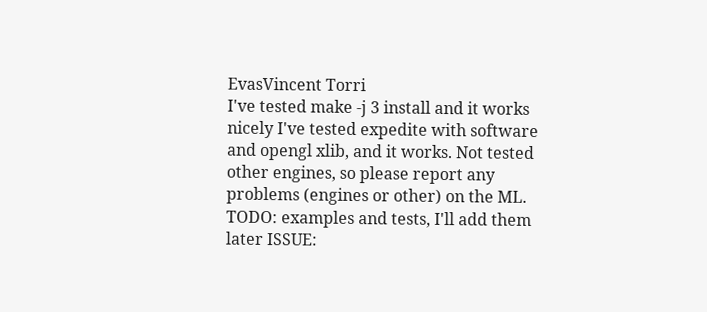EvasVincent Torri
I've tested make -j 3 install and it works nicely I've tested expedite with software and opengl xlib, and it works. Not tested other engines, so please report any problems (engines or other) on the ML. TODO: examples and tests, I'll add them later ISSUE: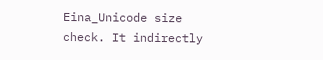Eina_Unicode size check. It indirectly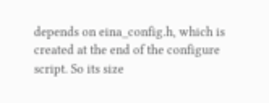depends on eina_config.h, which is created at the end of the configure script. So its size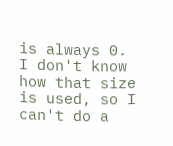is always 0. I don't know how that size is used, so I can't do a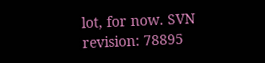lot, for now. SVN revision: 78895